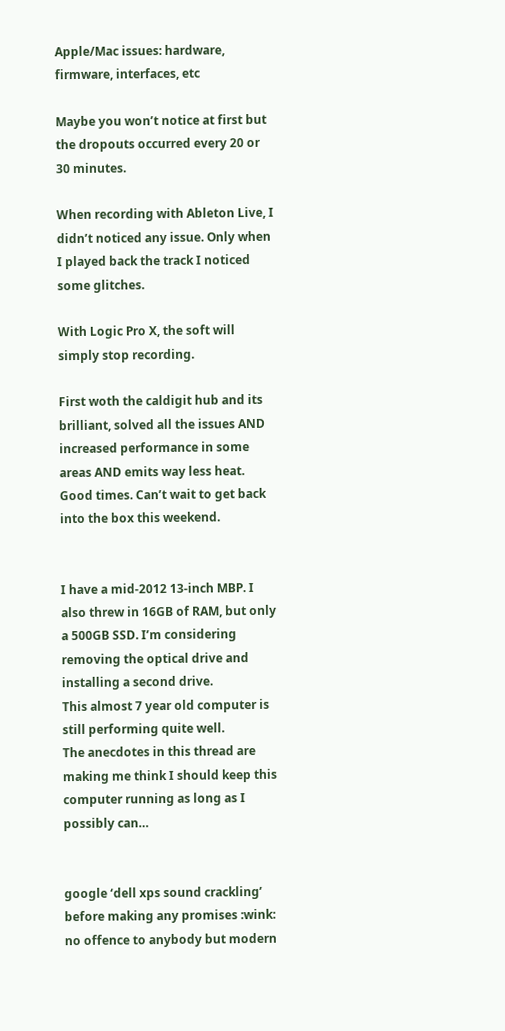Apple/Mac issues: hardware, firmware, interfaces, etc

Maybe you won’t notice at first but the dropouts occurred every 20 or 30 minutes.

When recording with Ableton Live, I didn’t noticed any issue. Only when I played back the track I noticed some glitches.

With Logic Pro X, the soft will simply stop recording.

First woth the caldigit hub and its brilliant, solved all the issues AND increased performance in some areas AND emits way less heat. Good times. Can’t wait to get back into the box this weekend.


I have a mid-2012 13-inch MBP. I also threw in 16GB of RAM, but only a 500GB SSD. I’m considering removing the optical drive and installing a second drive.
This almost 7 year old computer is still performing quite well.
The anecdotes in this thread are making me think I should keep this computer running as long as I possibly can…


google ‘dell xps sound crackling’ before making any promises :wink:
no offence to anybody but modern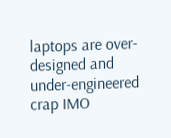laptops are over-designed and under-engineered crap IMO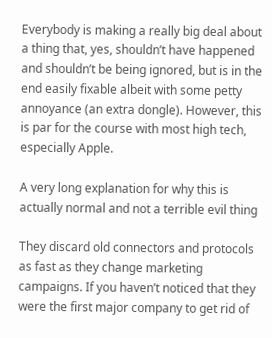Everybody is making a really big deal about a thing that, yes, shouldn’t have happened and shouldn’t be being ignored, but is in the end easily fixable albeit with some petty annoyance (an extra dongle). However, this is par for the course with most high tech, especially Apple.

A very long explanation for why this is actually normal and not a terrible evil thing

They discard old connectors and protocols as fast as they change marketing campaigns. If you haven’t noticed that they were the first major company to get rid of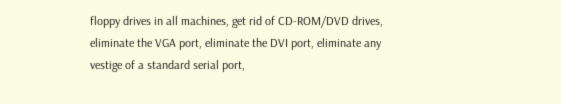floppy drives in all machines, get rid of CD-ROM/DVD drives, eliminate the VGA port, eliminate the DVI port, eliminate any vestige of a standard serial port,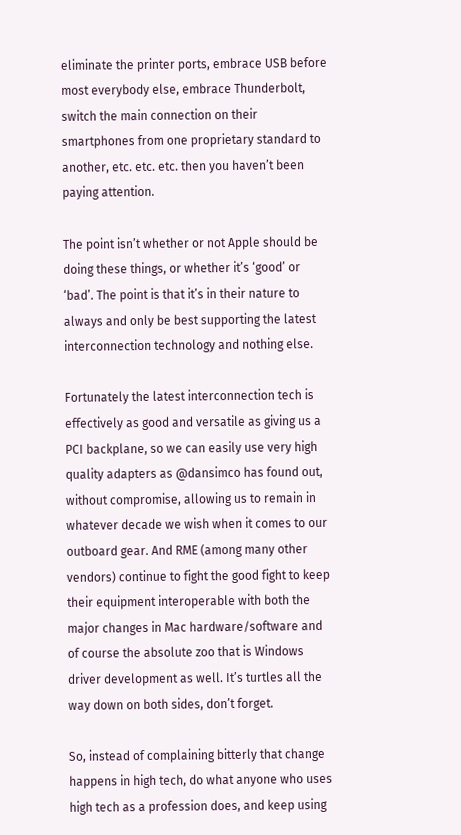eliminate the printer ports, embrace USB before most everybody else, embrace Thunderbolt, switch the main connection on their smartphones from one proprietary standard to another, etc. etc. etc. then you haven’t been paying attention.

The point isn’t whether or not Apple should be doing these things, or whether it’s ‘good’ or ‘bad’. The point is that it’s in their nature to always and only be best supporting the latest interconnection technology and nothing else.

Fortunately the latest interconnection tech is effectively as good and versatile as giving us a PCI backplane, so we can easily use very high quality adapters as @dansimco has found out, without compromise, allowing us to remain in whatever decade we wish when it comes to our outboard gear. And RME (among many other vendors) continue to fight the good fight to keep their equipment interoperable with both the major changes in Mac hardware/software and of course the absolute zoo that is Windows driver development as well. It’s turtles all the way down on both sides, don’t forget.

So, instead of complaining bitterly that change happens in high tech, do what anyone who uses high tech as a profession does, and keep using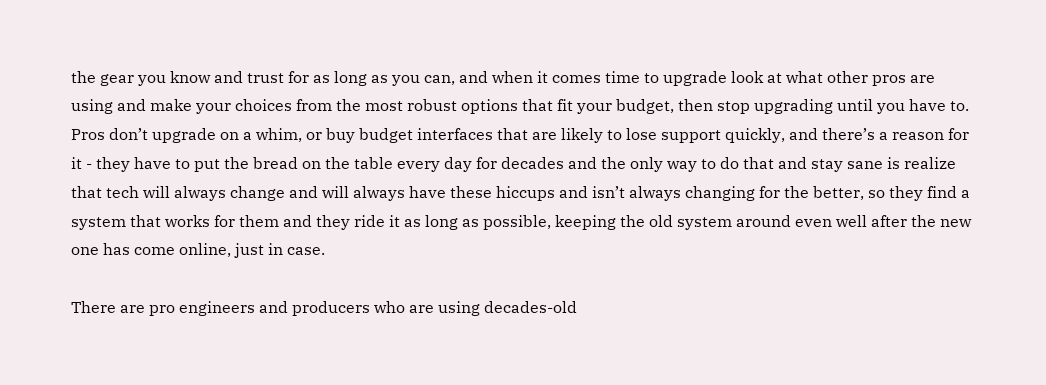the gear you know and trust for as long as you can, and when it comes time to upgrade look at what other pros are using and make your choices from the most robust options that fit your budget, then stop upgrading until you have to. Pros don’t upgrade on a whim, or buy budget interfaces that are likely to lose support quickly, and there’s a reason for it - they have to put the bread on the table every day for decades and the only way to do that and stay sane is realize that tech will always change and will always have these hiccups and isn’t always changing for the better, so they find a system that works for them and they ride it as long as possible, keeping the old system around even well after the new one has come online, just in case.

There are pro engineers and producers who are using decades-old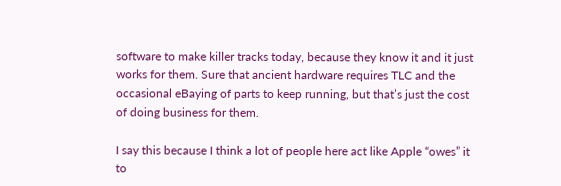software to make killer tracks today, because they know it and it just works for them. Sure that ancient hardware requires TLC and the occasional eBaying of parts to keep running, but that’s just the cost of doing business for them.

I say this because I think a lot of people here act like Apple “owes” it to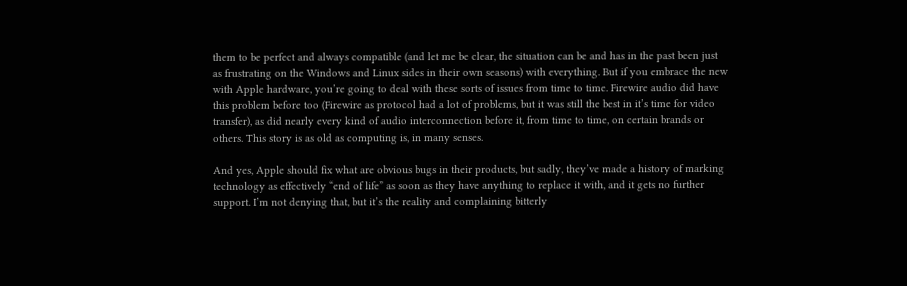them to be perfect and always compatible (and let me be clear, the situation can be and has in the past been just as frustrating on the Windows and Linux sides in their own seasons) with everything. But if you embrace the new with Apple hardware, you’re going to deal with these sorts of issues from time to time. Firewire audio did have this problem before too (Firewire as protocol had a lot of problems, but it was still the best in it’s time for video transfer), as did nearly every kind of audio interconnection before it, from time to time, on certain brands or others. This story is as old as computing is, in many senses.

And yes, Apple should fix what are obvious bugs in their products, but sadly, they’ve made a history of marking technology as effectively “end of life” as soon as they have anything to replace it with, and it gets no further support. I’m not denying that, but it’s the reality and complaining bitterly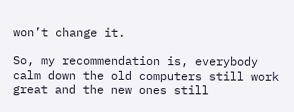won’t change it.

So, my recommendation is, everybody calm down the old computers still work great and the new ones still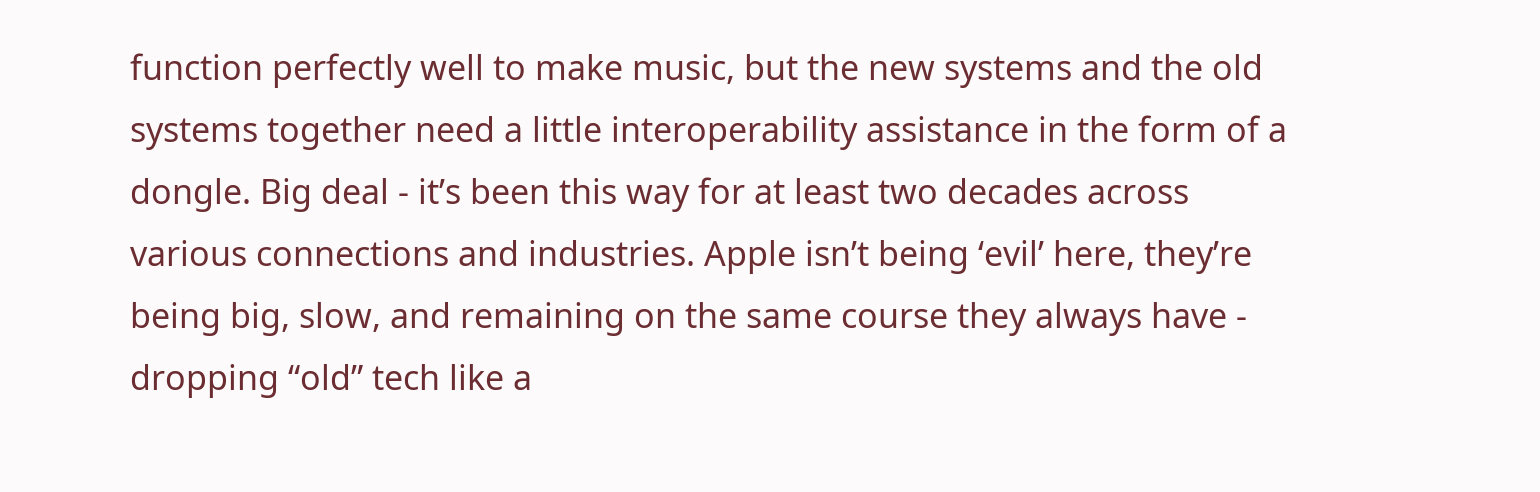function perfectly well to make music, but the new systems and the old systems together need a little interoperability assistance in the form of a dongle. Big deal - it’s been this way for at least two decades across various connections and industries. Apple isn’t being ‘evil’ here, they’re being big, slow, and remaining on the same course they always have - dropping “old” tech like a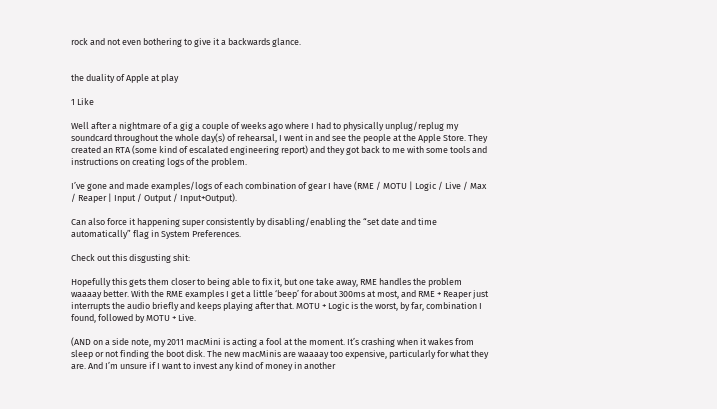rock and not even bothering to give it a backwards glance.


the duality of Apple at play

1 Like

Well after a nightmare of a gig a couple of weeks ago where I had to physically unplug/replug my soundcard throughout the whole day(s) of rehearsal, I went in and see the people at the Apple Store. They created an RTA (some kind of escalated engineering report) and they got back to me with some tools and instructions on creating logs of the problem.

I’ve gone and made examples/logs of each combination of gear I have (RME / MOTU | Logic / Live / Max / Reaper | Input / Output / Input+Output).

Can also force it happening super consistently by disabling/enabling the “set date and time automatically” flag in System Preferences.

Check out this disgusting shit:

Hopefully this gets them closer to being able to fix it, but one take away, RME handles the problem waaaay better. With the RME examples I get a little ‘beep’ for about 300ms at most, and RME + Reaper just interrupts the audio briefly and keeps playing after that. MOTU + Logic is the worst, by far, combination I found, followed by MOTU + Live.

(AND on a side note, my 2011 macMini is acting a fool at the moment. It’s crashing when it wakes from sleep or not finding the boot disk. The new macMinis are waaaay too expensive, particularly for what they are. And I’m unsure if I want to invest any kind of money in another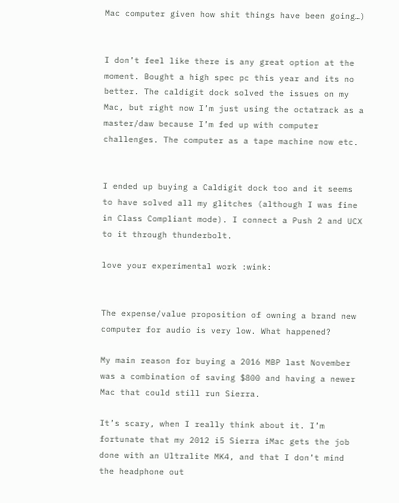Mac computer given how shit things have been going…)


I don’t feel like there is any great option at the moment. Bought a high spec pc this year and its no better. The caldigit dock solved the issues on my Mac, but right now I’m just using the octatrack as a master/daw because I’m fed up with computer challenges. The computer as a tape machine now etc.


I ended up buying a Caldigit dock too and it seems to have solved all my glitches (although I was fine in Class Compliant mode). I connect a Push 2 and UCX to it through thunderbolt.

love your experimental work :wink:


The expense/value proposition of owning a brand new computer for audio is very low. What happened?

My main reason for buying a 2016 MBP last November was a combination of saving $800 and having a newer Mac that could still run Sierra.

It’s scary, when I really think about it. I’m fortunate that my 2012 i5 Sierra iMac gets the job done with an Ultralite MK4, and that I don’t mind the headphone out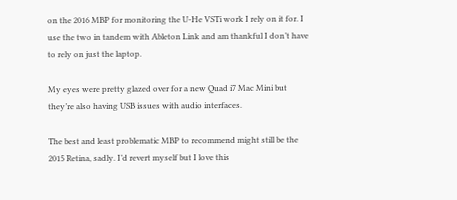on the 2016 MBP for monitoring the U-He VSTi work I rely on it for. I use the two in tandem with Ableton Link and am thankful I don’t have to rely on just the laptop.

My eyes were pretty glazed over for a new Quad i7 Mac Mini but they’re also having USB issues with audio interfaces.

The best and least problematic MBP to recommend might still be the 2015 Retina, sadly. I’d revert myself but I love this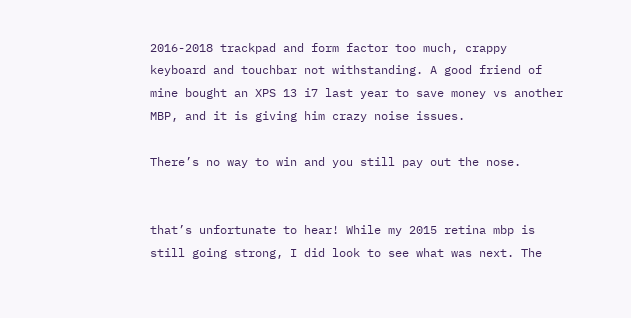2016-2018 trackpad and form factor too much, crappy keyboard and touchbar not withstanding. A good friend of mine bought an XPS 13 i7 last year to save money vs another MBP, and it is giving him crazy noise issues.

There’s no way to win and you still pay out the nose.


that’s unfortunate to hear! While my 2015 retina mbp is still going strong, I did look to see what was next. The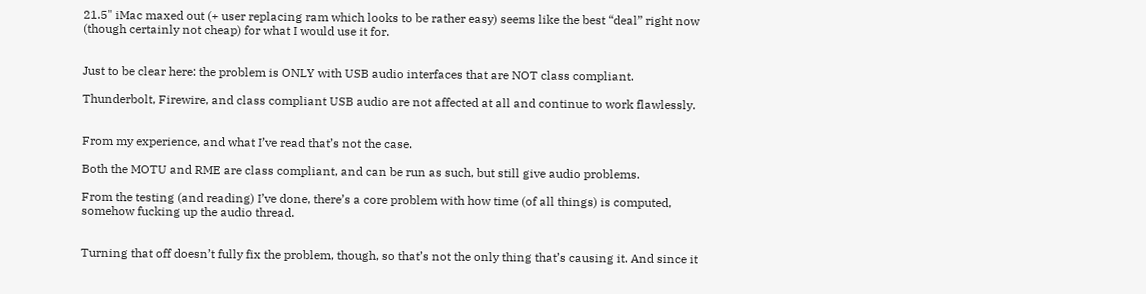21.5" iMac maxed out (+ user replacing ram which looks to be rather easy) seems like the best “deal” right now (though certainly not cheap) for what I would use it for.


Just to be clear here: the problem is ONLY with USB audio interfaces that are NOT class compliant.

Thunderbolt, Firewire, and class compliant USB audio are not affected at all and continue to work flawlessly.


From my experience, and what I’ve read that’s not the case.

Both the MOTU and RME are class compliant, and can be run as such, but still give audio problems.

From the testing (and reading) I’ve done, there’s a core problem with how time (of all things) is computed, somehow fucking up the audio thread.


Turning that off doesn’t fully fix the problem, though, so that’s not the only thing that’s causing it. And since it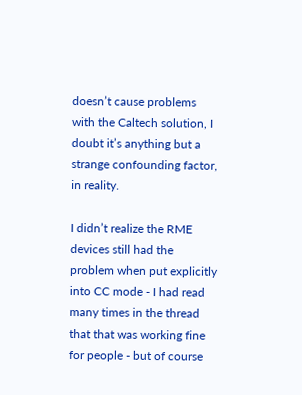doesn’t cause problems with the Caltech solution, I doubt it’s anything but a strange confounding factor, in reality.

I didn’t realize the RME devices still had the problem when put explicitly into CC mode - I had read many times in the thread that that was working fine for people - but of course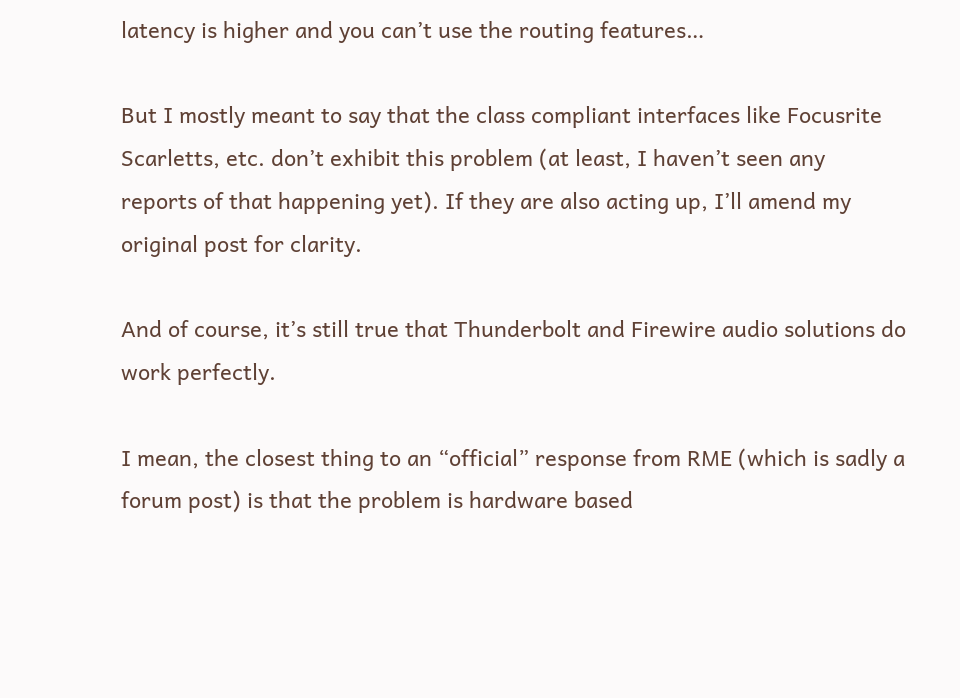latency is higher and you can’t use the routing features…

But I mostly meant to say that the class compliant interfaces like Focusrite Scarletts, etc. don’t exhibit this problem (at least, I haven’t seen any reports of that happening yet). If they are also acting up, I’ll amend my original post for clarity.

And of course, it’s still true that Thunderbolt and Firewire audio solutions do work perfectly.

I mean, the closest thing to an “official” response from RME (which is sadly a forum post) is that the problem is hardware based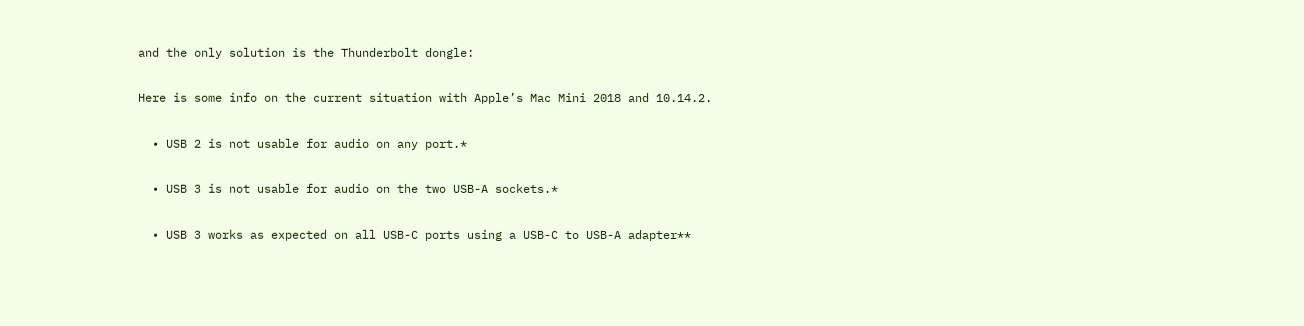and the only solution is the Thunderbolt dongle:

Here is some info on the current situation with Apple’s Mac Mini 2018 and 10.14.2.

  • USB 2 is not usable for audio on any port.*

  • USB 3 is not usable for audio on the two USB-A sockets.*

  • USB 3 works as expected on all USB-C ports using a USB-C to USB-A adapter**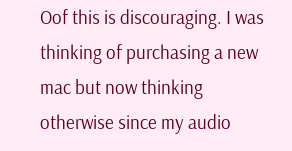Oof this is discouraging. I was thinking of purchasing a new mac but now thinking otherwise since my audio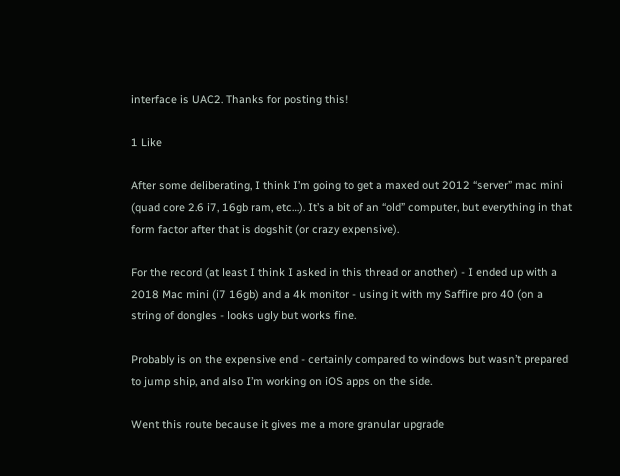interface is UAC2. Thanks for posting this!

1 Like

After some deliberating, I think I’m going to get a maxed out 2012 “server” mac mini (quad core 2.6 i7, 16gb ram, etc…). It’s a bit of an “old” computer, but everything in that form factor after that is dogshit (or crazy expensive).

For the record (at least I think I asked in this thread or another) - I ended up with a 2018 Mac mini (i7 16gb) and a 4k monitor - using it with my Saffire pro 40 (on a string of dongles - looks ugly but works fine.

Probably is on the expensive end - certainly compared to windows but wasn’t prepared to jump ship, and also I’m working on iOS apps on the side.

Went this route because it gives me a more granular upgrade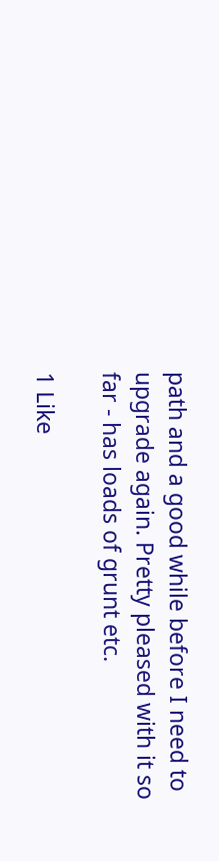path and a good while before I need to upgrade again. Pretty pleased with it so far - has loads of grunt etc.

1 Like